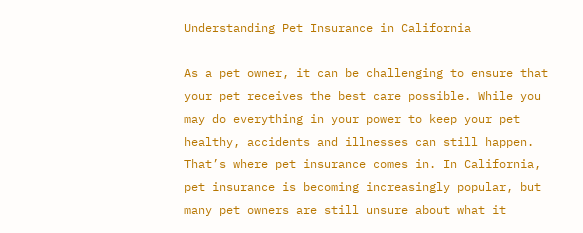Understanding Pet Insurance in California

As a pet owner, it can be challenging to ensure that your pet receives the best care possible. While you may do everything in your power to keep your pet healthy, accidents and illnesses can still happen. That’s where pet insurance comes in. In California, pet insurance is becoming increasingly popular, but many pet owners are still unsure about what it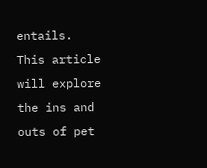entails. This article will explore the ins and outs of pet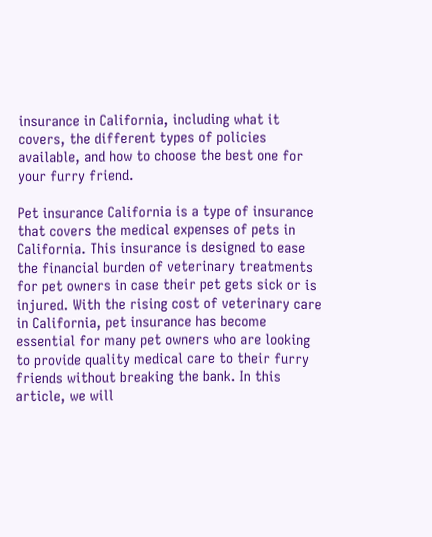insurance in California, including what it covers, the different types of policies available, and how to choose the best one for your furry friend.

Pet insurance California is a type of insurance that covers the medical expenses of pets in California. This insurance is designed to ease the financial burden of veterinary treatments for pet owners in case their pet gets sick or is injured. With the rising cost of veterinary care in California, pet insurance has become essential for many pet owners who are looking to provide quality medical care to their furry friends without breaking the bank. In this article, we will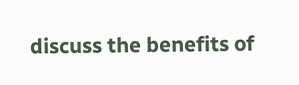discuss the benefits of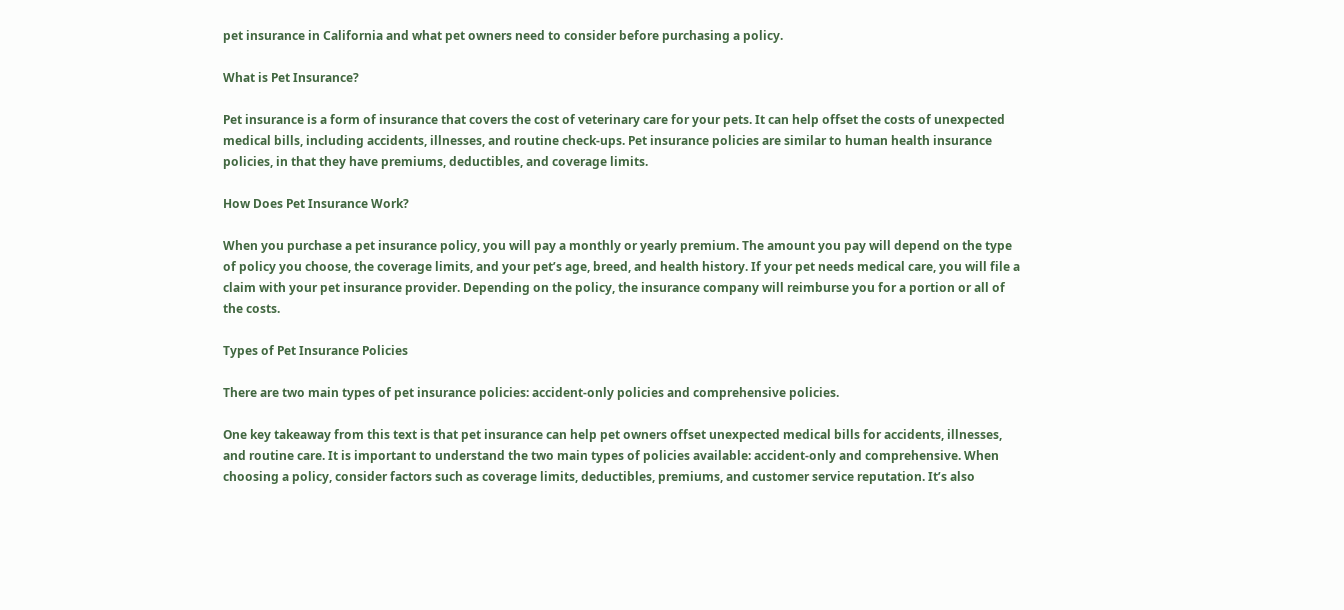pet insurance in California and what pet owners need to consider before purchasing a policy.

What is Pet Insurance?

Pet insurance is a form of insurance that covers the cost of veterinary care for your pets. It can help offset the costs of unexpected medical bills, including accidents, illnesses, and routine check-ups. Pet insurance policies are similar to human health insurance policies, in that they have premiums, deductibles, and coverage limits.

How Does Pet Insurance Work?

When you purchase a pet insurance policy, you will pay a monthly or yearly premium. The amount you pay will depend on the type of policy you choose, the coverage limits, and your pet’s age, breed, and health history. If your pet needs medical care, you will file a claim with your pet insurance provider. Depending on the policy, the insurance company will reimburse you for a portion or all of the costs.

Types of Pet Insurance Policies

There are two main types of pet insurance policies: accident-only policies and comprehensive policies.

One key takeaway from this text is that pet insurance can help pet owners offset unexpected medical bills for accidents, illnesses, and routine care. It is important to understand the two main types of policies available: accident-only and comprehensive. When choosing a policy, consider factors such as coverage limits, deductibles, premiums, and customer service reputation. It’s also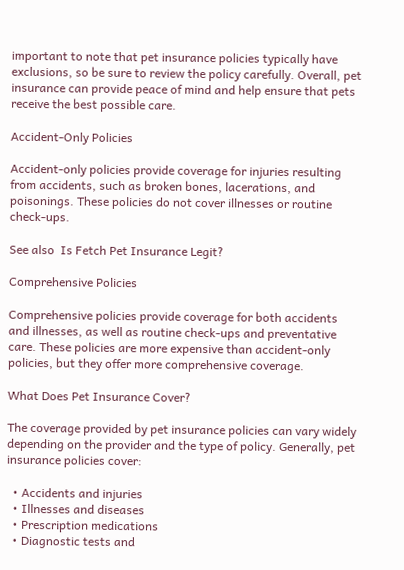important to note that pet insurance policies typically have exclusions, so be sure to review the policy carefully. Overall, pet insurance can provide peace of mind and help ensure that pets receive the best possible care.

Accident-Only Policies

Accident-only policies provide coverage for injuries resulting from accidents, such as broken bones, lacerations, and poisonings. These policies do not cover illnesses or routine check-ups.

See also  Is Fetch Pet Insurance Legit?

Comprehensive Policies

Comprehensive policies provide coverage for both accidents and illnesses, as well as routine check-ups and preventative care. These policies are more expensive than accident-only policies, but they offer more comprehensive coverage.

What Does Pet Insurance Cover?

The coverage provided by pet insurance policies can vary widely depending on the provider and the type of policy. Generally, pet insurance policies cover:

  • Accidents and injuries
  • Illnesses and diseases
  • Prescription medications
  • Diagnostic tests and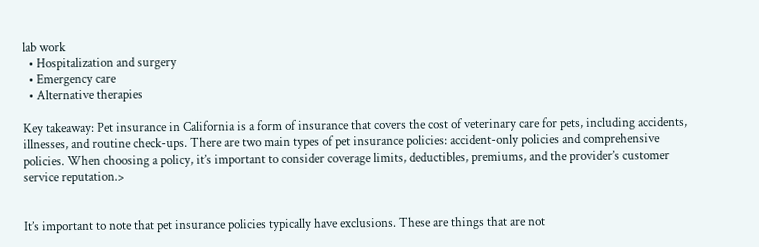lab work
  • Hospitalization and surgery
  • Emergency care
  • Alternative therapies

Key takeaway: Pet insurance in California is a form of insurance that covers the cost of veterinary care for pets, including accidents, illnesses, and routine check-ups. There are two main types of pet insurance policies: accident-only policies and comprehensive policies. When choosing a policy, it’s important to consider coverage limits, deductibles, premiums, and the provider’s customer service reputation.>


It’s important to note that pet insurance policies typically have exclusions. These are things that are not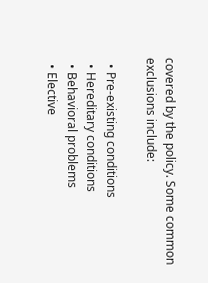covered by the policy. Some common exclusions include:

  • Pre-existing conditions
  • Hereditary conditions
  • Behavioral problems
  • Elective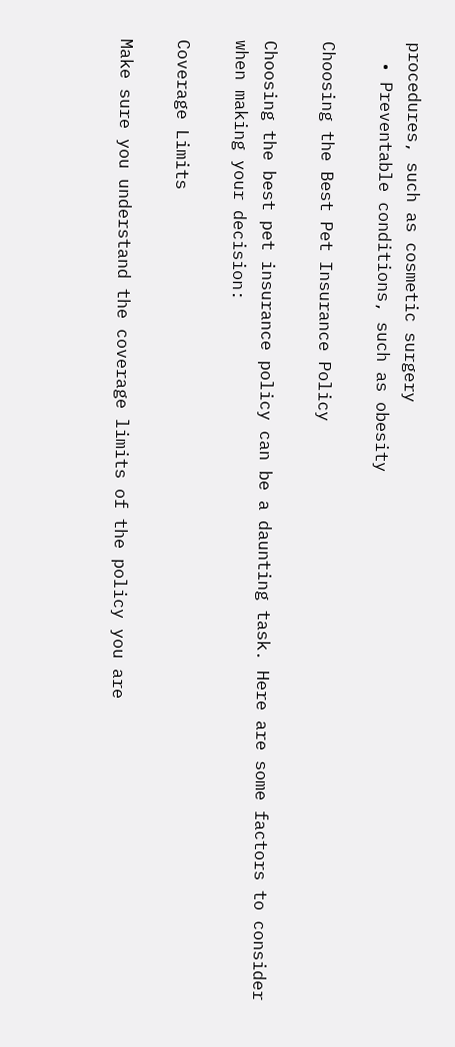procedures, such as cosmetic surgery
  • Preventable conditions, such as obesity

Choosing the Best Pet Insurance Policy

Choosing the best pet insurance policy can be a daunting task. Here are some factors to consider when making your decision:

Coverage Limits

Make sure you understand the coverage limits of the policy you are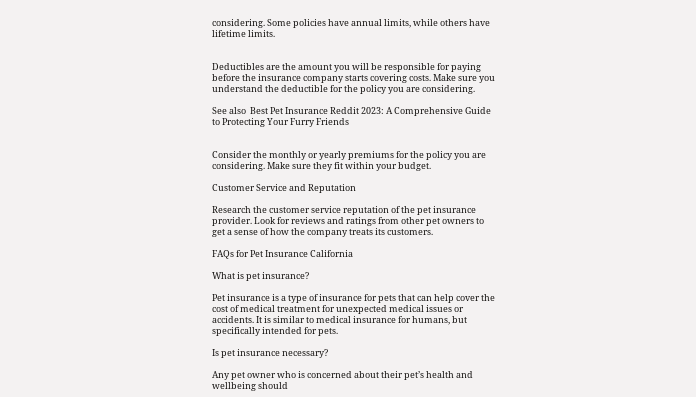considering. Some policies have annual limits, while others have lifetime limits.


Deductibles are the amount you will be responsible for paying before the insurance company starts covering costs. Make sure you understand the deductible for the policy you are considering.

See also  Best Pet Insurance Reddit 2023: A Comprehensive Guide to Protecting Your Furry Friends


Consider the monthly or yearly premiums for the policy you are considering. Make sure they fit within your budget.

Customer Service and Reputation

Research the customer service reputation of the pet insurance provider. Look for reviews and ratings from other pet owners to get a sense of how the company treats its customers.

FAQs for Pet Insurance California

What is pet insurance?

Pet insurance is a type of insurance for pets that can help cover the cost of medical treatment for unexpected medical issues or accidents. It is similar to medical insurance for humans, but specifically intended for pets.

Is pet insurance necessary?

Any pet owner who is concerned about their pet’s health and wellbeing should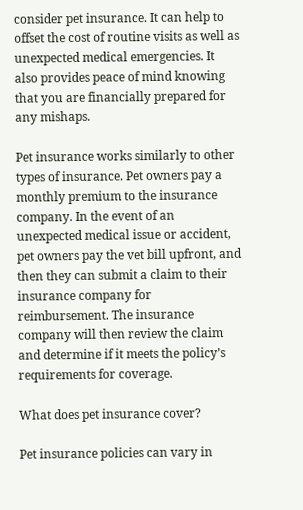consider pet insurance. It can help to offset the cost of routine visits as well as unexpected medical emergencies. It also provides peace of mind knowing that you are financially prepared for any mishaps.

Pet insurance works similarly to other types of insurance. Pet owners pay a monthly premium to the insurance company. In the event of an unexpected medical issue or accident, pet owners pay the vet bill upfront, and then they can submit a claim to their insurance company for reimbursement. The insurance company will then review the claim and determine if it meets the policy’s requirements for coverage.

What does pet insurance cover?

Pet insurance policies can vary in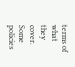terms of what they cover. Some policies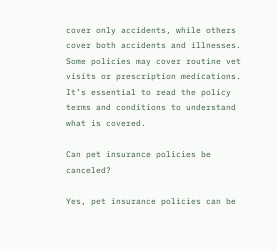cover only accidents, while others cover both accidents and illnesses. Some policies may cover routine vet visits or prescription medications. It’s essential to read the policy terms and conditions to understand what is covered.

Can pet insurance policies be canceled?

Yes, pet insurance policies can be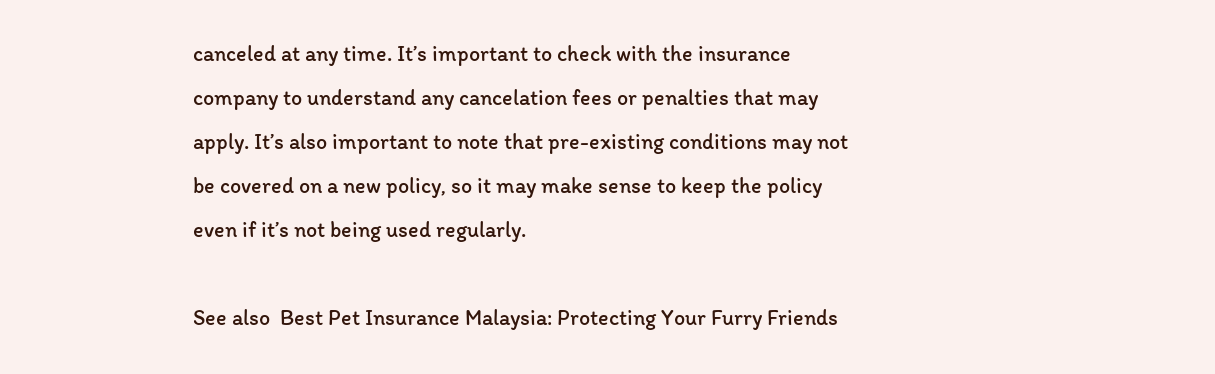canceled at any time. It’s important to check with the insurance company to understand any cancelation fees or penalties that may apply. It’s also important to note that pre-existing conditions may not be covered on a new policy, so it may make sense to keep the policy even if it’s not being used regularly.

See also  Best Pet Insurance Malaysia: Protecting Your Furry Friends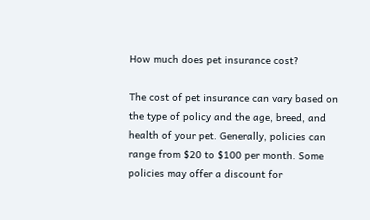How much does pet insurance cost?

The cost of pet insurance can vary based on the type of policy and the age, breed, and health of your pet. Generally, policies can range from $20 to $100 per month. Some policies may offer a discount for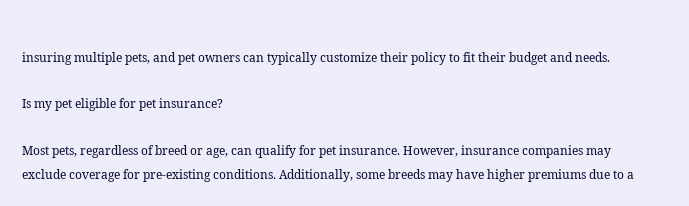insuring multiple pets, and pet owners can typically customize their policy to fit their budget and needs.

Is my pet eligible for pet insurance?

Most pets, regardless of breed or age, can qualify for pet insurance. However, insurance companies may exclude coverage for pre-existing conditions. Additionally, some breeds may have higher premiums due to a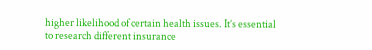higher likelihood of certain health issues. It’s essential to research different insurance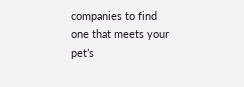companies to find one that meets your pet’s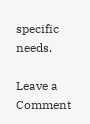specific needs.

Leave a Comment